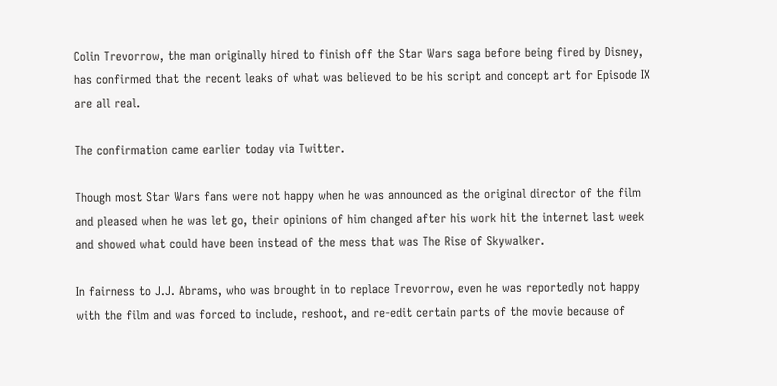Colin Trevorrow, the man originally hired to finish off the Star Wars saga before being fired by Disney, has confirmed that the recent leaks of what was believed to be his script and concept art for Episode IX are all real.

The confirmation came earlier today via Twitter.

Though most Star Wars fans were not happy when he was announced as the original director of the film and pleased when he was let go, their opinions of him changed after his work hit the internet last week and showed what could have been instead of the mess that was The Rise of Skywalker.

In fairness to J.J. Abrams, who was brought in to replace Trevorrow, even he was reportedly not happy with the film and was forced to include, reshoot, and re-edit certain parts of the movie because of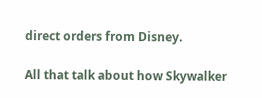direct orders from Disney.

All that talk about how Skywalker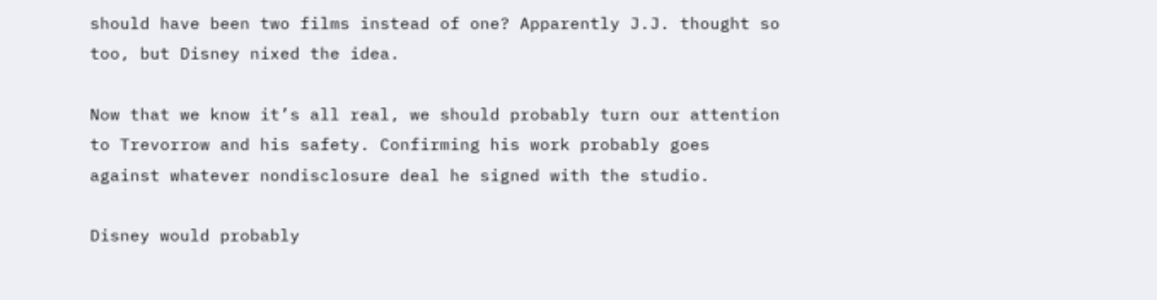should have been two films instead of one? Apparently J.J. thought so too, but Disney nixed the idea.

Now that we know it’s all real, we should probably turn our attention to Trevorrow and his safety. Confirming his work probably goes against whatever nondisclosure deal he signed with the studio.

Disney would probably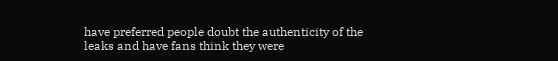have preferred people doubt the authenticity of the leaks and have fans think they were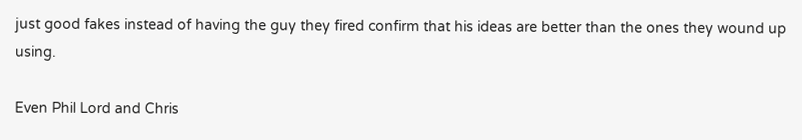just good fakes instead of having the guy they fired confirm that his ideas are better than the ones they wound up using.

Even Phil Lord and Chris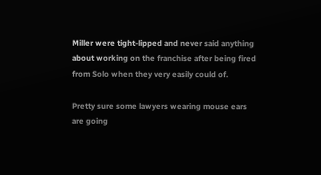Miller were tight-lipped and never said anything about working on the franchise after being fired from Solo when they very easily could of.

Pretty sure some lawyers wearing mouse ears are going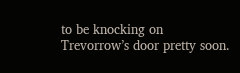to be knocking on Trevorrow’s door pretty soon.